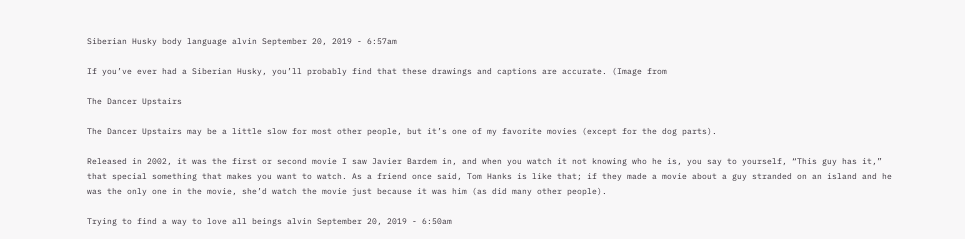Siberian Husky body language alvin September 20, 2019 - 6:57am

If you’ve ever had a Siberian Husky, you’ll probably find that these drawings and captions are accurate. (Image from

The Dancer Upstairs

The Dancer Upstairs may be a little slow for most other people, but it’s one of my favorite movies (except for the dog parts).

Released in 2002, it was the first or second movie I saw Javier Bardem in, and when you watch it not knowing who he is, you say to yourself, “This guy has it,” that special something that makes you want to watch. As a friend once said, Tom Hanks is like that; if they made a movie about a guy stranded on an island and he was the only one in the movie, she’d watch the movie just because it was him (as did many other people).

Trying to find a way to love all beings alvin September 20, 2019 - 6:50am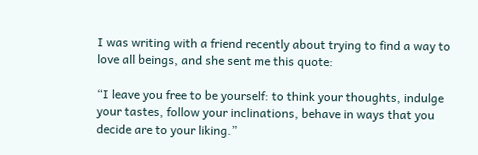I was writing with a friend recently about trying to find a way to love all beings, and she sent me this quote:

“I leave you free to be yourself: to think your thoughts, indulge your tastes, follow your inclinations, behave in ways that you decide are to your liking.”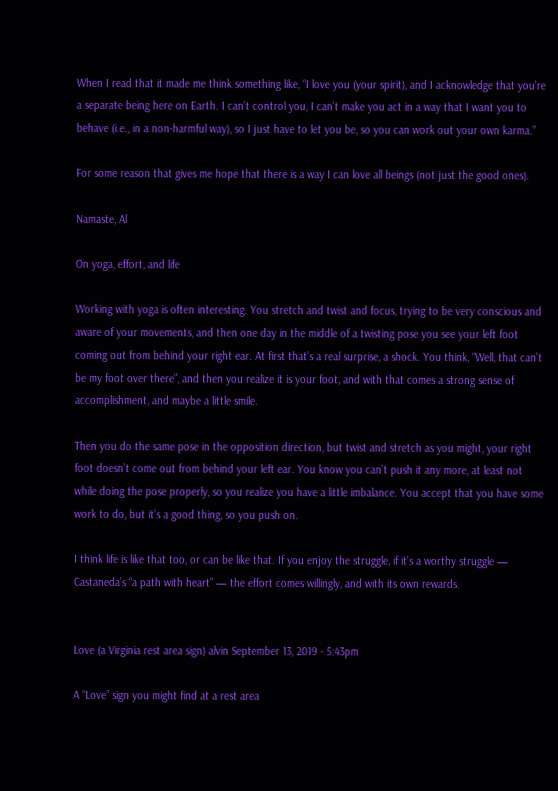When I read that it made me think something like, “I love you (your spirit), and I acknowledge that you’re a separate being here on Earth. I can’t control you, I can’t make you act in a way that I want you to behave (i.e., in a non-harmful way), so I just have to let you be, so you can work out your own karma.”

For some reason that gives me hope that there is a way I can love all beings (not just the good ones).

Namaste, Al

On yoga, effort, and life

Working with yoga is often interesting. You stretch and twist and focus, trying to be very conscious and aware of your movements, and then one day in the middle of a twisting pose you see your left foot coming out from behind your right ear. At first that’s a real surprise, a shock. You think, “Well, that can’t be my foot over there”, and then you realize it is your foot, and with that comes a strong sense of accomplishment, and maybe a little smile.

Then you do the same pose in the opposition direction, but twist and stretch as you might, your right foot doesn’t come out from behind your left ear. You know you can’t push it any more, at least not while doing the pose properly, so you realize you have a little imbalance. You accept that you have some work to do, but it’s a good thing, so you push on.

I think life is like that too, or can be like that. If you enjoy the struggle, if it’s a worthy struggle — Castaneda’s “a path with heart” — the effort comes willingly, and with its own rewards.


Love (a Virginia rest area sign) alvin September 13, 2019 - 5:43pm

A “Love” sign you might find at a rest area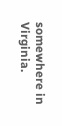somewhere in Virginia.